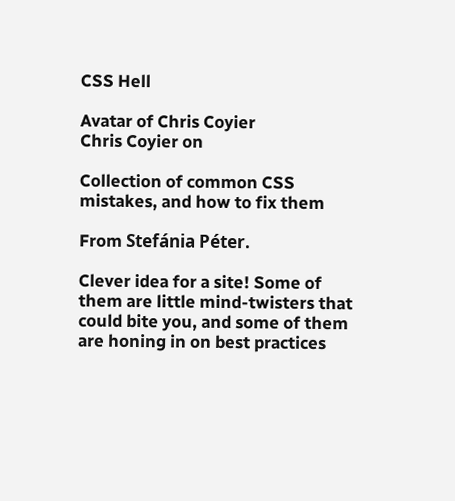CSS Hell

Avatar of Chris Coyier
Chris Coyier on

Collection of common CSS mistakes, and how to fix them

From Stefánia Péter.

Clever idea for a site! Some of them are little mind-twisters that could bite you, and some of them are honing in on best practices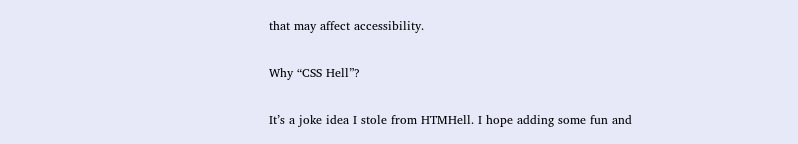that may affect accessibility.

Why “CSS Hell”?

It’s a joke idea I stole from HTMHell. I hope adding some fun and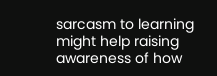sarcasm to learning might help raising awareness of how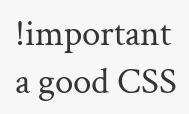!important a good CSS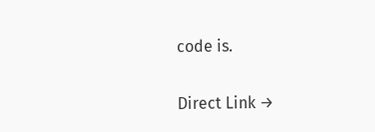code is.

Direct Link →